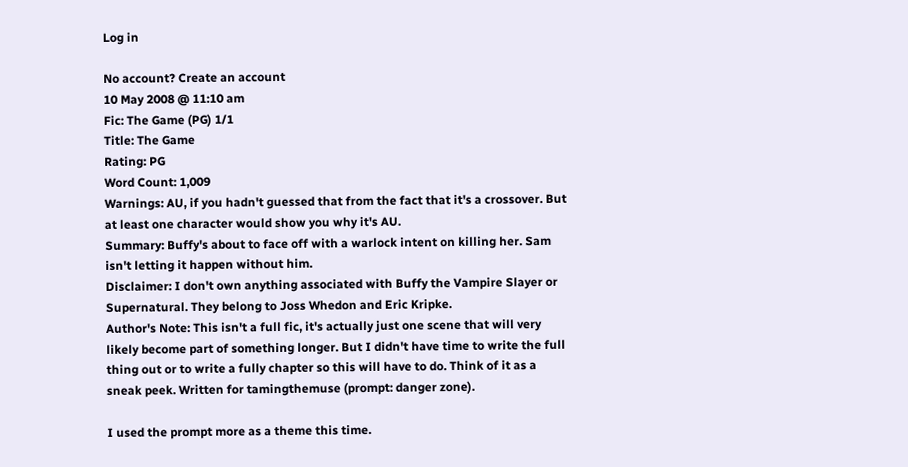Log in

No account? Create an account
10 May 2008 @ 11:10 am
Fic: The Game (PG) 1/1
Title: The Game
Rating: PG
Word Count: 1,009
Warnings: AU, if you hadn't guessed that from the fact that it's a crossover. But at least one character would show you why it's AU.
Summary: Buffy's about to face off with a warlock intent on killing her. Sam isn't letting it happen without him.
Disclaimer: I don't own anything associated with Buffy the Vampire Slayer or Supernatural. They belong to Joss Whedon and Eric Kripke.
Author's Note: This isn't a full fic, it's actually just one scene that will very likely become part of something longer. But I didn't have time to write the full thing out or to write a fully chapter so this will have to do. Think of it as a sneak peek. Written for tamingthemuse (prompt: danger zone).

I used the prompt more as a theme this time.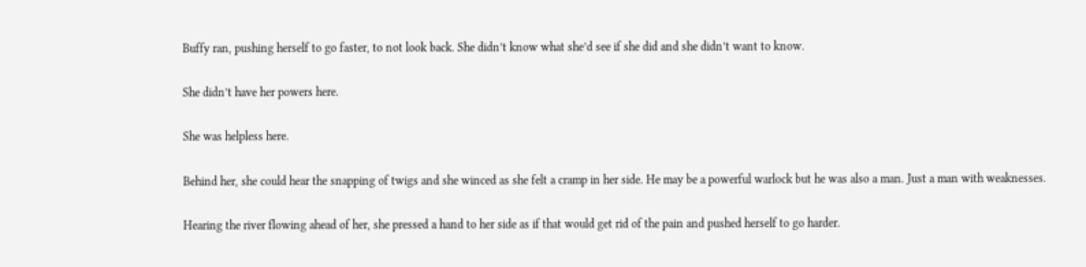Buffy ran, pushing herself to go faster, to not look back. She didn’t know what she’d see if she did and she didn’t want to know.

She didn’t have her powers here.

She was helpless here.

Behind her, she could hear the snapping of twigs and she winced as she felt a cramp in her side. He may be a powerful warlock but he was also a man. Just a man with weaknesses.

Hearing the river flowing ahead of her, she pressed a hand to her side as if that would get rid of the pain and pushed herself to go harder.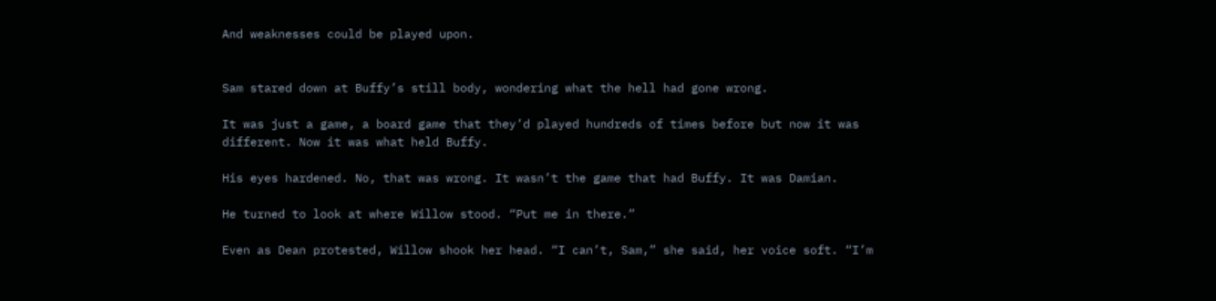And weaknesses could be played upon.


Sam stared down at Buffy’s still body, wondering what the hell had gone wrong.

It was just a game, a board game that they’d played hundreds of times before but now it was different. Now it was what held Buffy.

His eyes hardened. No, that was wrong. It wasn’t the game that had Buffy. It was Damian.

He turned to look at where Willow stood. “Put me in there.”

Even as Dean protested, Willow shook her head. “I can’t, Sam,” she said, her voice soft. “I’m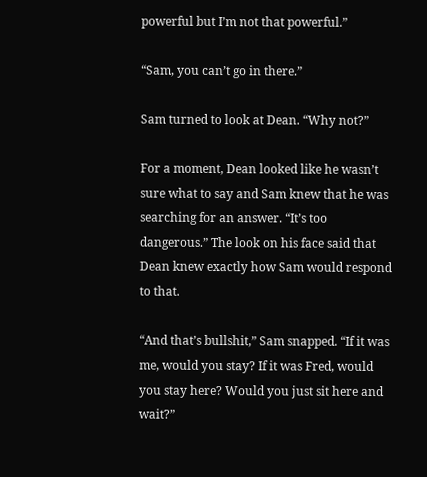powerful but I’m not that powerful.”

“Sam, you can’t go in there.”

Sam turned to look at Dean. “Why not?”

For a moment, Dean looked like he wasn’t sure what to say and Sam knew that he was searching for an answer. “It’s too dangerous.” The look on his face said that Dean knew exactly how Sam would respond to that.

“And that’s bullshit,” Sam snapped. “If it was me, would you stay? If it was Fred, would you stay here? Would you just sit here and wait?”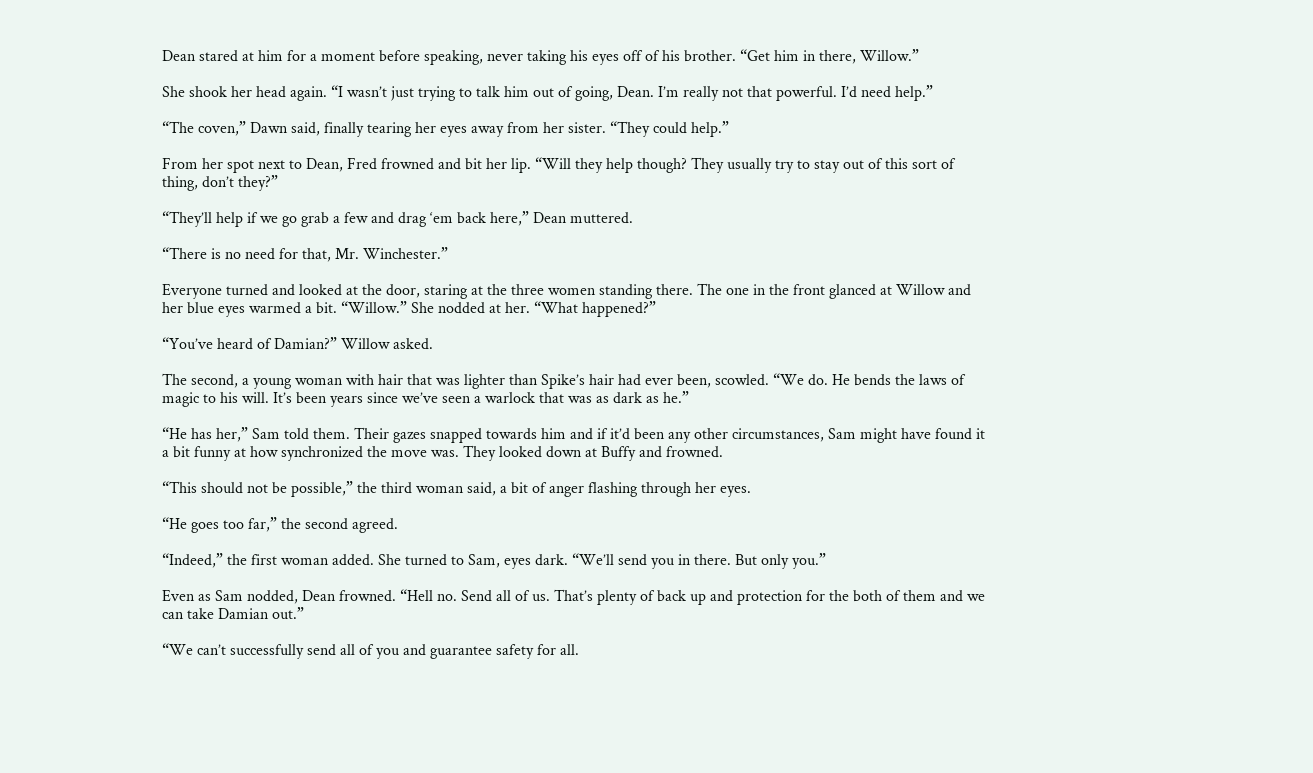Dean stared at him for a moment before speaking, never taking his eyes off of his brother. “Get him in there, Willow.”

She shook her head again. “I wasn’t just trying to talk him out of going, Dean. I’m really not that powerful. I’d need help.”

“The coven,” Dawn said, finally tearing her eyes away from her sister. “They could help.”

From her spot next to Dean, Fred frowned and bit her lip. “Will they help though? They usually try to stay out of this sort of thing, don’t they?”

“They’ll help if we go grab a few and drag ‘em back here,” Dean muttered.

“There is no need for that, Mr. Winchester.”

Everyone turned and looked at the door, staring at the three women standing there. The one in the front glanced at Willow and her blue eyes warmed a bit. “Willow.” She nodded at her. “What happened?”

“You’ve heard of Damian?” Willow asked.

The second, a young woman with hair that was lighter than Spike’s hair had ever been, scowled. “We do. He bends the laws of magic to his will. It’s been years since we’ve seen a warlock that was as dark as he.”

“He has her,” Sam told them. Their gazes snapped towards him and if it’d been any other circumstances, Sam might have found it a bit funny at how synchronized the move was. They looked down at Buffy and frowned.

“This should not be possible,” the third woman said, a bit of anger flashing through her eyes.

“He goes too far,” the second agreed.

“Indeed,” the first woman added. She turned to Sam, eyes dark. “We’ll send you in there. But only you.”

Even as Sam nodded, Dean frowned. “Hell no. Send all of us. That’s plenty of back up and protection for the both of them and we can take Damian out.”

“We can’t successfully send all of you and guarantee safety for all.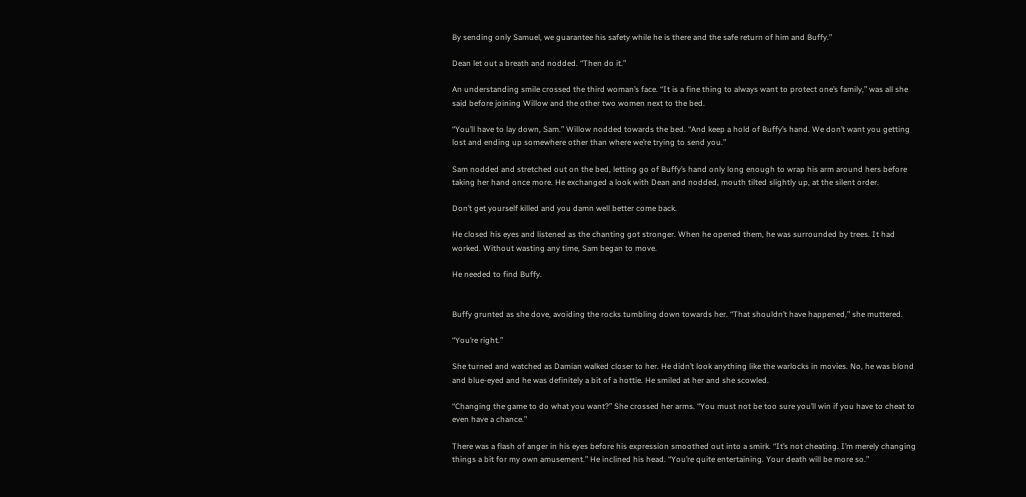By sending only Samuel, we guarantee his safety while he is there and the safe return of him and Buffy.”

Dean let out a breath and nodded. “Then do it.”

An understanding smile crossed the third woman’s face. “It is a fine thing to always want to protect one’s family,” was all she said before joining Willow and the other two women next to the bed.

“You’ll have to lay down, Sam.” Willow nodded towards the bed. “And keep a hold of Buffy’s hand. We don’t want you getting lost and ending up somewhere other than where we’re trying to send you.”

Sam nodded and stretched out on the bed, letting go of Buffy’s hand only long enough to wrap his arm around hers before taking her hand once more. He exchanged a look with Dean and nodded, mouth tilted slightly up, at the silent order.

Don’t get yourself killed and you damn well better come back.

He closed his eyes and listened as the chanting got stronger. When he opened them, he was surrounded by trees. It had worked. Without wasting any time, Sam began to move.

He needed to find Buffy.


Buffy grunted as she dove, avoiding the rocks tumbling down towards her. “That shouldn’t have happened,” she muttered.

“You’re right.”

She turned and watched as Damian walked closer to her. He didn’t look anything like the warlocks in movies. No, he was blond and blue-eyed and he was definitely a bit of a hottie. He smiled at her and she scowled.

“Changing the game to do what you want?” She crossed her arms. “You must not be too sure you’ll win if you have to cheat to even have a chance.”

There was a flash of anger in his eyes before his expression smoothed out into a smirk. “It’s not cheating. I’m merely changing things a bit for my own amusement.” He inclined his head. “You’re quite entertaining. Your death will be more so.”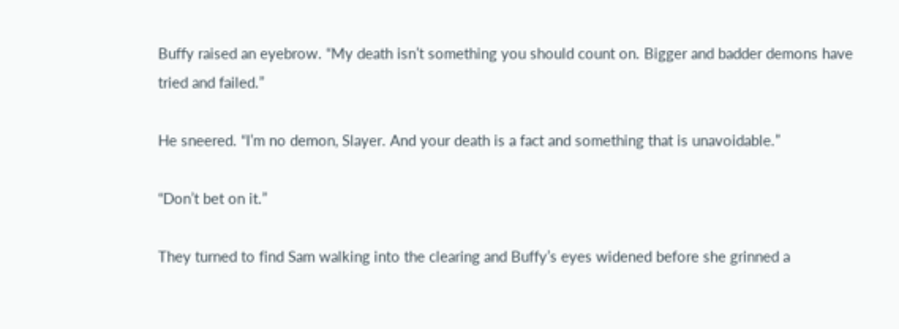Buffy raised an eyebrow. “My death isn’t something you should count on. Bigger and badder demons have tried and failed.”

He sneered. “I’m no demon, Slayer. And your death is a fact and something that is unavoidable.”

“Don’t bet on it.”

They turned to find Sam walking into the clearing and Buffy’s eyes widened before she grinned a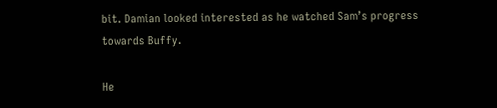bit. Damian looked interested as he watched Sam’s progress towards Buffy.

He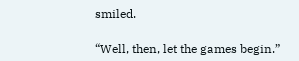smiled.

“Well, then, let the games begin.”